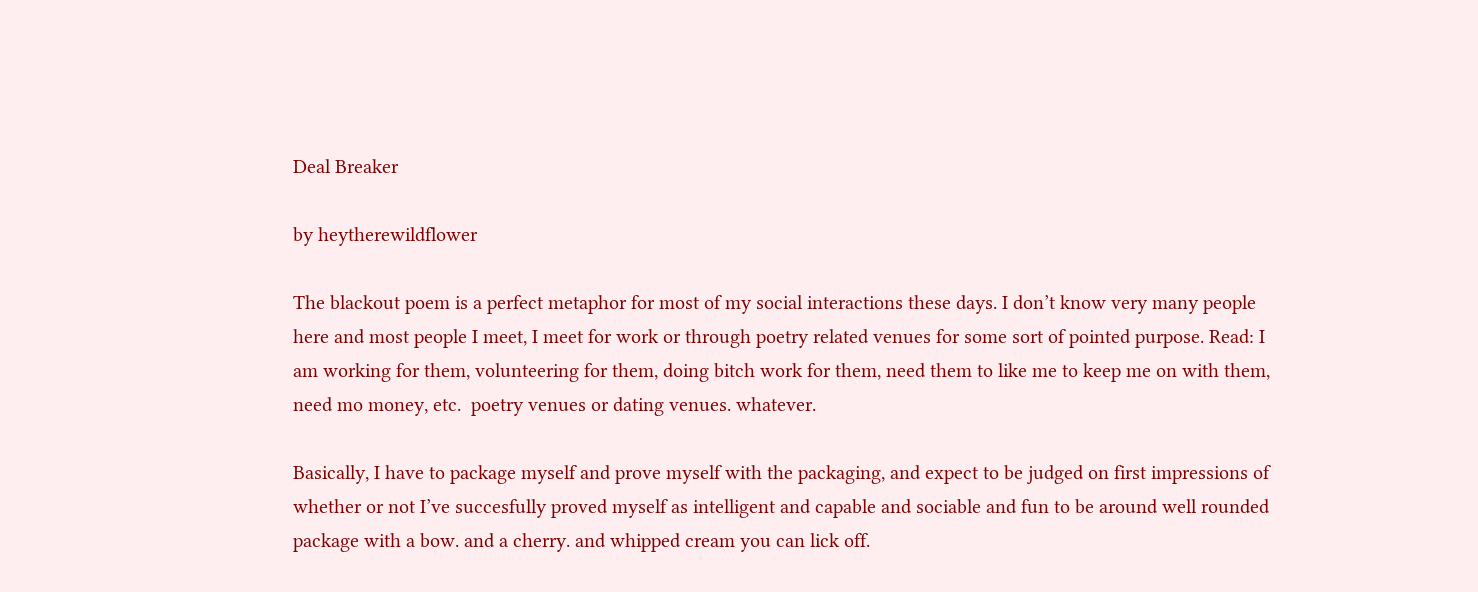Deal Breaker

by heytherewildflower

The blackout poem is a perfect metaphor for most of my social interactions these days. I don’t know very many people here and most people I meet, I meet for work or through poetry related venues for some sort of pointed purpose. Read: I am working for them, volunteering for them, doing bitch work for them, need them to like me to keep me on with them, need mo money, etc.  poetry venues or dating venues. whatever.

Basically, I have to package myself and prove myself with the packaging, and expect to be judged on first impressions of whether or not I’ve succesfully proved myself as intelligent and capable and sociable and fun to be around well rounded package with a bow. and a cherry. and whipped cream you can lick off.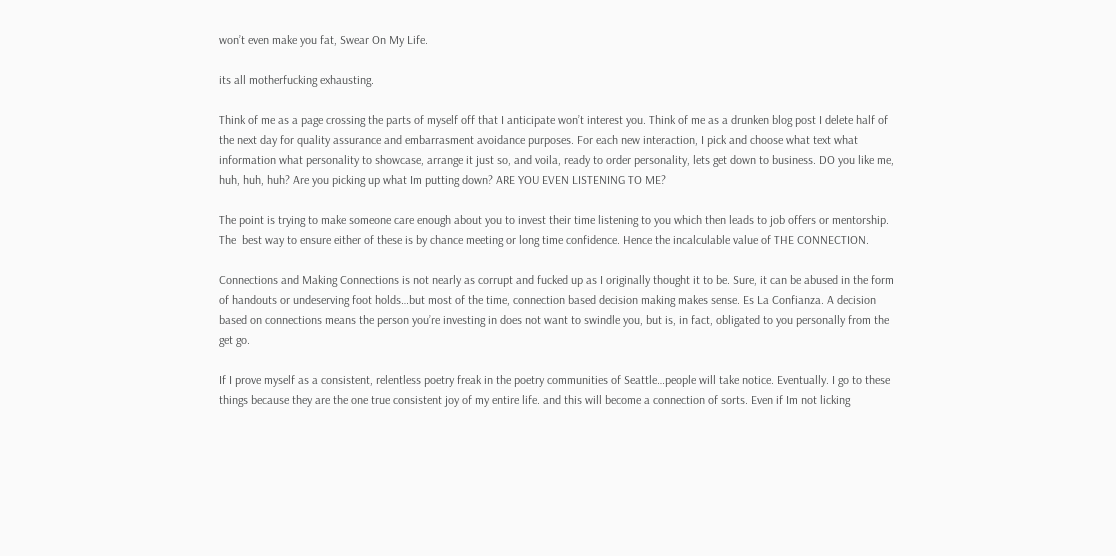won’t even make you fat, Swear On My Life.

its all motherfucking exhausting.

Think of me as a page crossing the parts of myself off that I anticipate won’t interest you. Think of me as a drunken blog post I delete half of the next day for quality assurance and embarrasment avoidance purposes. For each new interaction, I pick and choose what text what information what personality to showcase, arrange it just so, and voila, ready to order personality, lets get down to business. DO you like me, huh, huh, huh? Are you picking up what Im putting down? ARE YOU EVEN LISTENING TO ME?

The point is trying to make someone care enough about you to invest their time listening to you which then leads to job offers or mentorship. The  best way to ensure either of these is by chance meeting or long time confidence. Hence the incalculable value of THE CONNECTION.

Connections and Making Connections is not nearly as corrupt and fucked up as I originally thought it to be. Sure, it can be abused in the form of handouts or undeserving foot holds…but most of the time, connection based decision making makes sense. Es La Confianza. A decision based on connections means the person you’re investing in does not want to swindle you, but is, in fact, obligated to you personally from the get go.

If I prove myself as a consistent, relentless poetry freak in the poetry communities of Seattle…people will take notice. Eventually. I go to these things because they are the one true consistent joy of my entire life. and this will become a connection of sorts. Even if Im not licking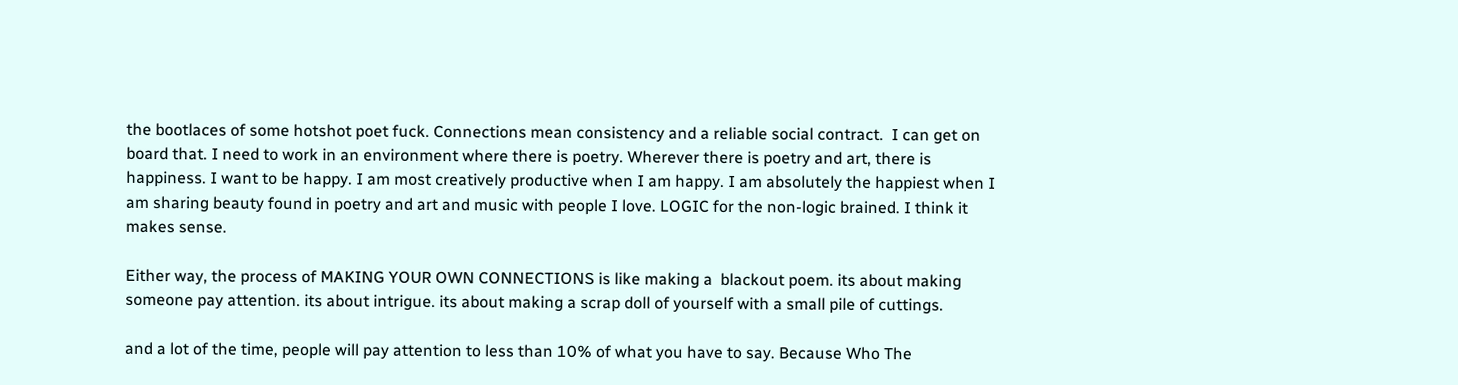the bootlaces of some hotshot poet fuck. Connections mean consistency and a reliable social contract.  I can get on board that. I need to work in an environment where there is poetry. Wherever there is poetry and art, there is happiness. I want to be happy. I am most creatively productive when I am happy. I am absolutely the happiest when I am sharing beauty found in poetry and art and music with people I love. LOGIC for the non-logic brained. I think it makes sense.

Either way, the process of MAKING YOUR OWN CONNECTIONS is like making a  blackout poem. its about making someone pay attention. its about intrigue. its about making a scrap doll of yourself with a small pile of cuttings.

and a lot of the time, people will pay attention to less than 10% of what you have to say. Because Who The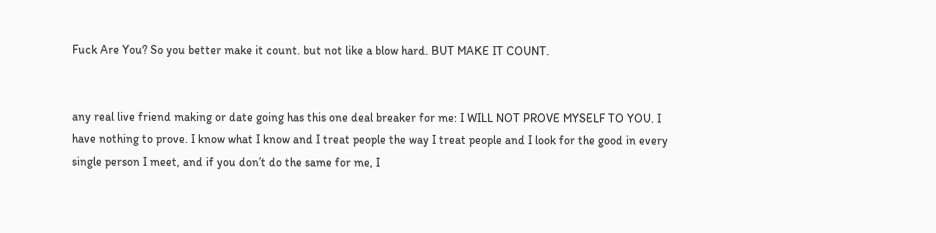Fuck Are You? So you better make it count. but not like a blow hard. BUT MAKE IT COUNT.


any real live friend making or date going has this one deal breaker for me: I WILL NOT PROVE MYSELF TO YOU. I have nothing to prove. I know what I know and I treat people the way I treat people and I look for the good in every single person I meet, and if you don’t do the same for me, I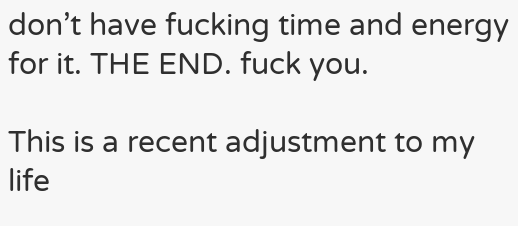don’t have fucking time and energy for it. THE END. fuck you.

This is a recent adjustment to my life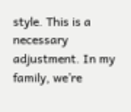style. This is a necessary adjustment. In my family, we’re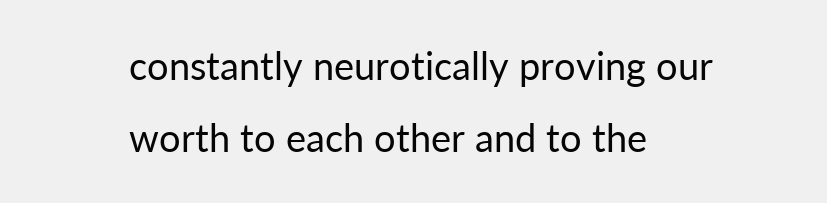constantly neurotically proving our worth to each other and to the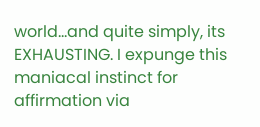world…and quite simply, its EXHAUSTING. I expunge this maniacal instinct for affirmation via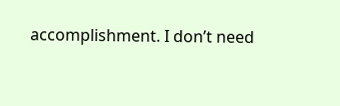accomplishment. I don’t need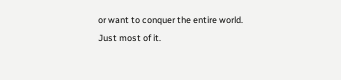or want to conquer the entire world. Just most of it.